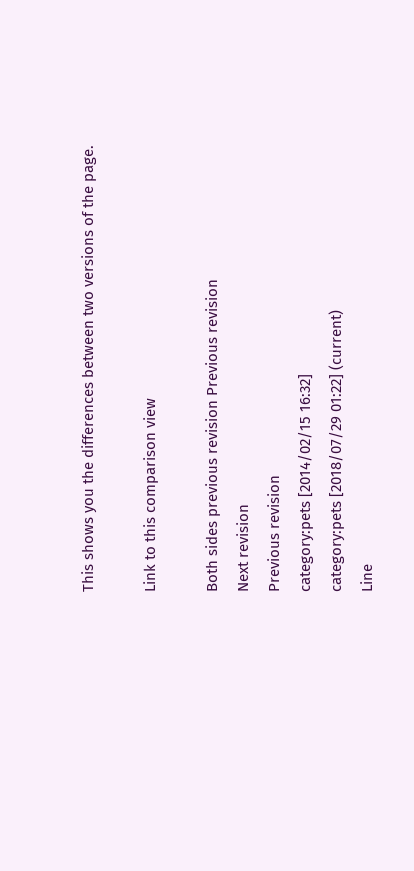This shows you the differences between two versions of the page.

Link to this comparison view

Both sides previous revision Previous revision
Next revision
Previous revision
category:pets [2014/02/15 16:32]
category:pets [2018/07/29 01:22] (current)
Line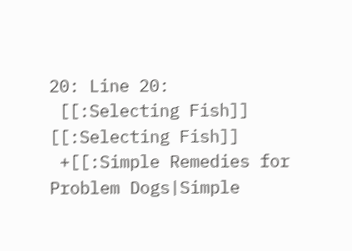20: Line 20:
 [[:Selecting Fish]] [[:Selecting Fish]]
 +[[:Simple Remedies for Problem Dogs|Simple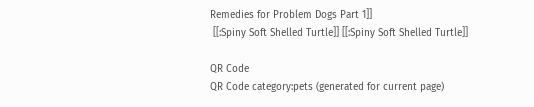Remedies for Problem Dogs Part 1]]
 [[:Spiny Soft Shelled Turtle]] [[:Spiny Soft Shelled Turtle]]

QR Code
QR Code category:pets (generated for current page)